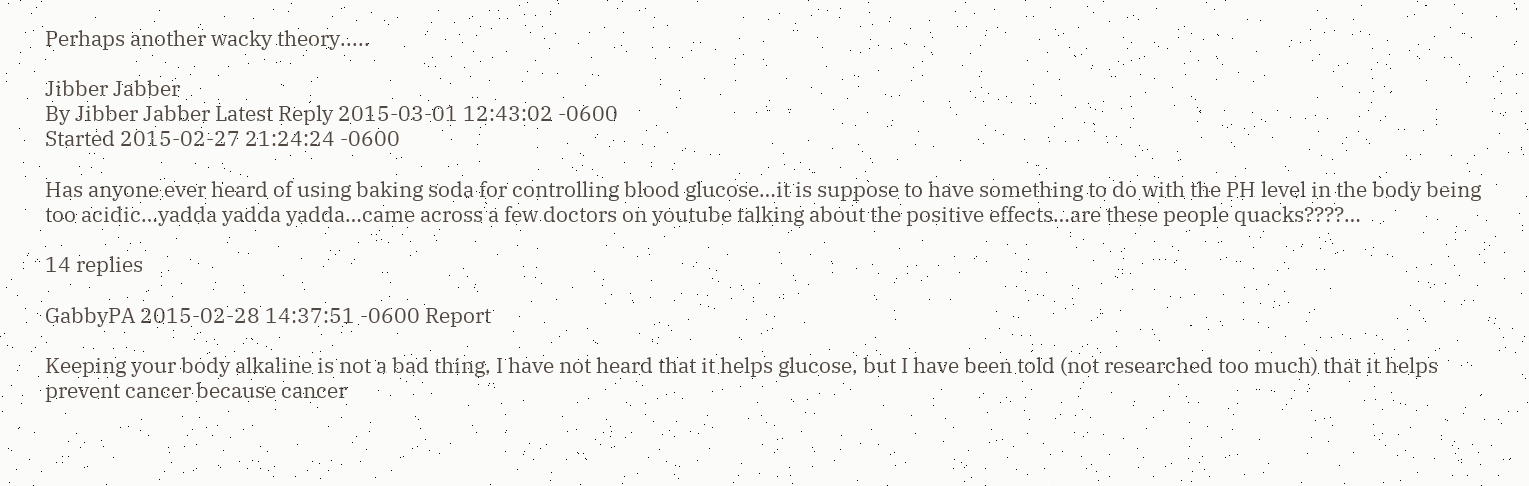Perhaps another wacky theory.....

Jibber Jabber
By Jibber Jabber Latest Reply 2015-03-01 12:43:02 -0600
Started 2015-02-27 21:24:24 -0600

Has anyone ever heard of using baking soda for controlling blood glucose…it is suppose to have something to do with the PH level in the body being too acidic…yadda yadda yadda…came across a few doctors on youtube talking about the positive effects…are these people quacks????…

14 replies

GabbyPA 2015-02-28 14:37:51 -0600 Report

Keeping your body alkaline is not a bad thing, I have not heard that it helps glucose, but I have been told (not researched too much) that it helps prevent cancer because cancer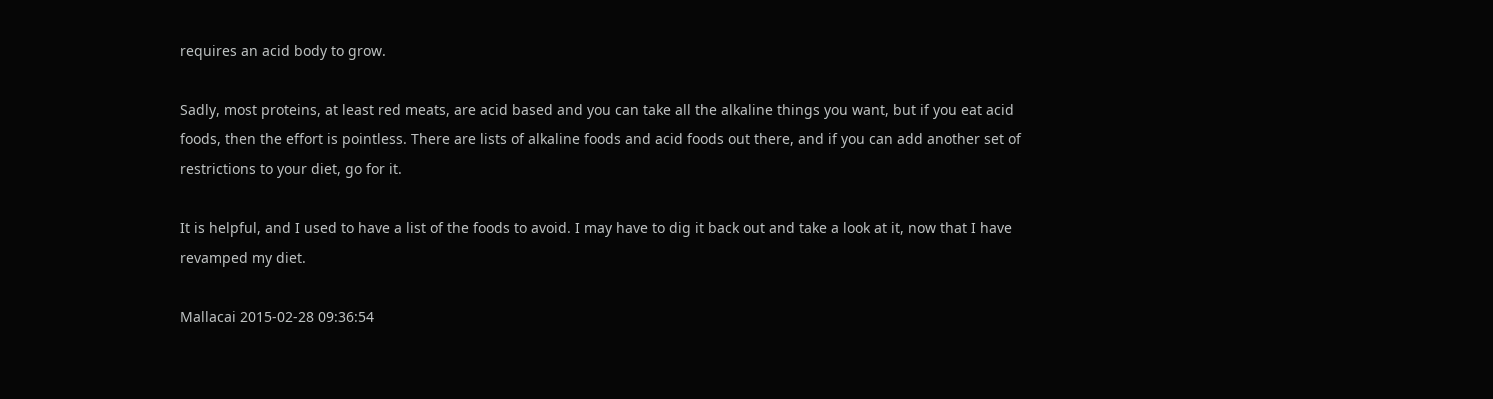requires an acid body to grow.

Sadly, most proteins, at least red meats, are acid based and you can take all the alkaline things you want, but if you eat acid foods, then the effort is pointless. There are lists of alkaline foods and acid foods out there, and if you can add another set of restrictions to your diet, go for it.

It is helpful, and I used to have a list of the foods to avoid. I may have to dig it back out and take a look at it, now that I have revamped my diet.

Mallacai 2015-02-28 09:36:54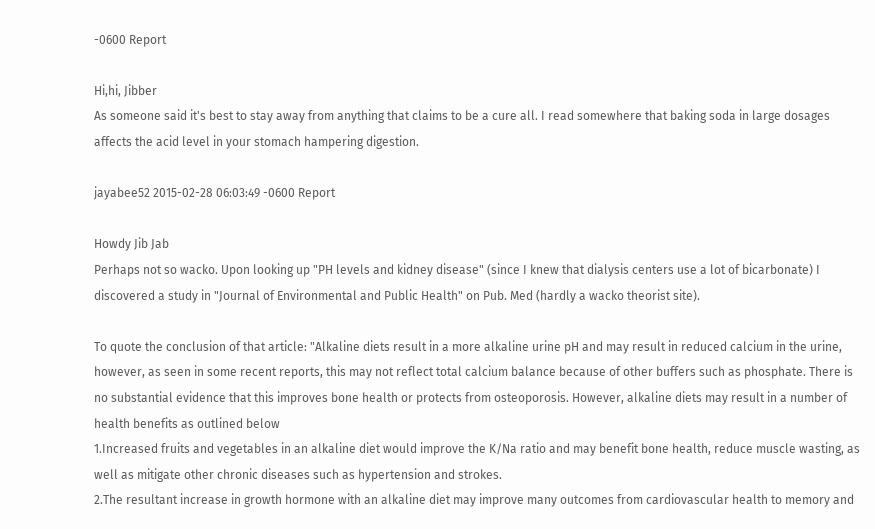-0600 Report

Hi,hi, Jibber
As someone said it's best to stay away from anything that claims to be a cure all. I read somewhere that baking soda in large dosages affects the acid level in your stomach hampering digestion.

jayabee52 2015-02-28 06:03:49 -0600 Report

Howdy Jib Jab
Perhaps not so wacko. Upon looking up "PH levels and kidney disease" (since I knew that dialysis centers use a lot of bicarbonate) I discovered a study in "Journal of Environmental and Public Health" on Pub. Med (hardly a wacko theorist site).

To quote the conclusion of that article: "Alkaline diets result in a more alkaline urine pH and may result in reduced calcium in the urine, however, as seen in some recent reports, this may not reflect total calcium balance because of other buffers such as phosphate. There is no substantial evidence that this improves bone health or protects from osteoporosis. However, alkaline diets may result in a number of health benefits as outlined below
1.Increased fruits and vegetables in an alkaline diet would improve the K/Na ratio and may benefit bone health, reduce muscle wasting, as well as mitigate other chronic diseases such as hypertension and strokes.
2.The resultant increase in growth hormone with an alkaline diet may improve many outcomes from cardiovascular health to memory and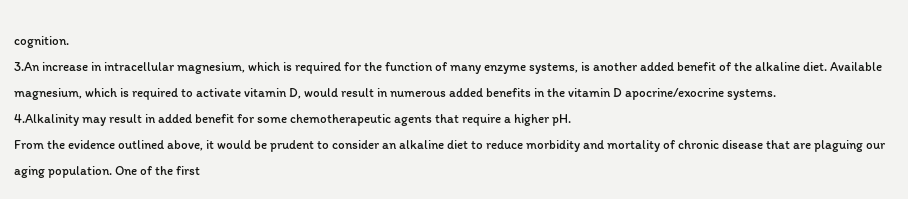cognition.
3.An increase in intracellular magnesium, which is required for the function of many enzyme systems, is another added benefit of the alkaline diet. Available magnesium, which is required to activate vitamin D, would result in numerous added benefits in the vitamin D apocrine/exocrine systems.
4.Alkalinity may result in added benefit for some chemotherapeutic agents that require a higher pH.
From the evidence outlined above, it would be prudent to consider an alkaline diet to reduce morbidity and mortality of chronic disease that are plaguing our aging population. One of the first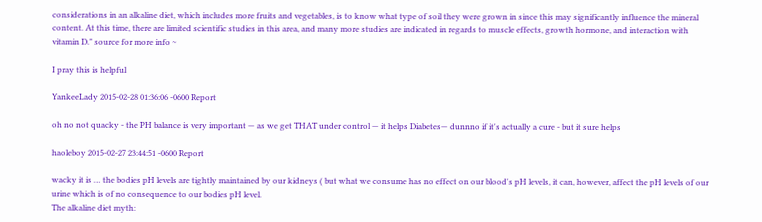considerations in an alkaline diet, which includes more fruits and vegetables, is to know what type of soil they were grown in since this may significantly influence the mineral content. At this time, there are limited scientific studies in this area, and many more studies are indicated in regards to muscle effects, growth hormone, and interaction with vitamin D." source for more info ~

I pray this is helpful

YankeeLady 2015-02-28 01:36:06 -0600 Report

oh no not quacky - the PH balance is very important — as we get THAT under control — it helps Diabetes— dunnno if it's actually a cure - but it sure helps

haoleboy 2015-02-27 23:44:51 -0600 Report

wacky it is … the bodies pH levels are tightly maintained by our kidneys ( but what we consume has no effect on our blood's pH levels, it can, however, affect the pH levels of our urine which is of no consequence to our bodies pH level.
The alkaline diet myth: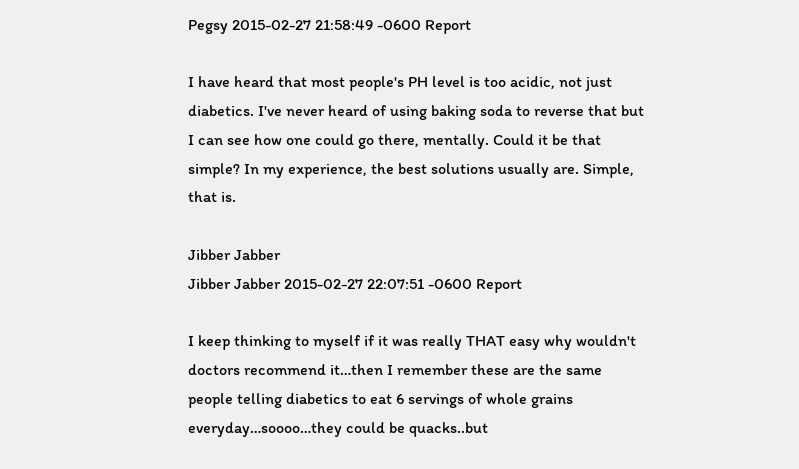Pegsy 2015-02-27 21:58:49 -0600 Report

I have heard that most people's PH level is too acidic, not just diabetics. I've never heard of using baking soda to reverse that but I can see how one could go there, mentally. Could it be that simple? In my experience, the best solutions usually are. Simple, that is.

Jibber Jabber
Jibber Jabber 2015-02-27 22:07:51 -0600 Report

I keep thinking to myself if it was really THAT easy why wouldn't doctors recommend it…then I remember these are the same people telling diabetics to eat 6 servings of whole grains everyday…soooo…they could be quacks..but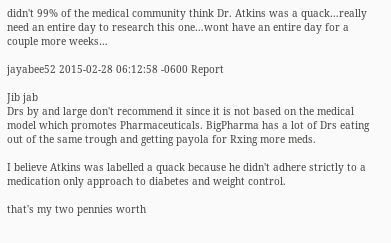didn't 99% of the medical community think Dr. Atkins was a quack…really need an entire day to research this one…wont have an entire day for a couple more weeks…

jayabee52 2015-02-28 06:12:58 -0600 Report

Jib jab
Drs by and large don't recommend it since it is not based on the medical model which promotes Pharmaceuticals. BigPharma has a lot of Drs eating out of the same trough and getting payola for Rxing more meds.

I believe Atkins was labelled a quack because he didn't adhere strictly to a medication only approach to diabetes and weight control.

that's my two pennies worth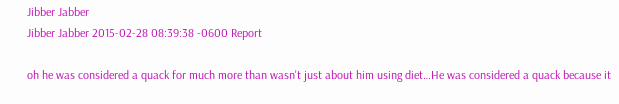Jibber Jabber
Jibber Jabber 2015-02-28 08:39:38 -0600 Report

oh he was considered a quack for much more than wasn't just about him using diet…He was considered a quack because it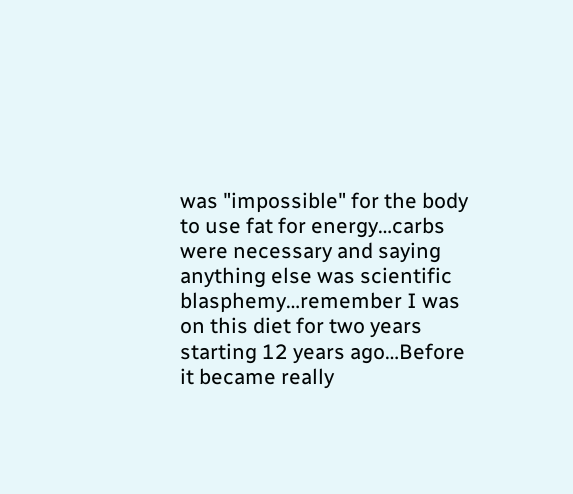was "impossible" for the body to use fat for energy…carbs were necessary and saying anything else was scientific blasphemy…remember I was on this diet for two years starting 12 years ago…Before it became really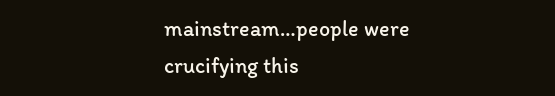mainstream…people were crucifying this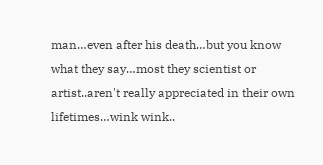man…even after his death…but you know what they say…most they scientist or artist..aren't really appreciated in their own lifetimes…wink wink..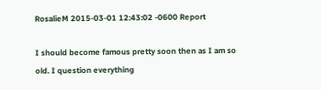RosalieM 2015-03-01 12:43:02 -0600 Report

I should become famous pretty soon then as I am so old. I question everything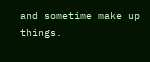and sometime make up things.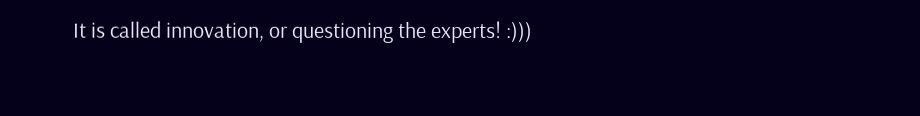It is called innovation, or questioning the experts! :)))